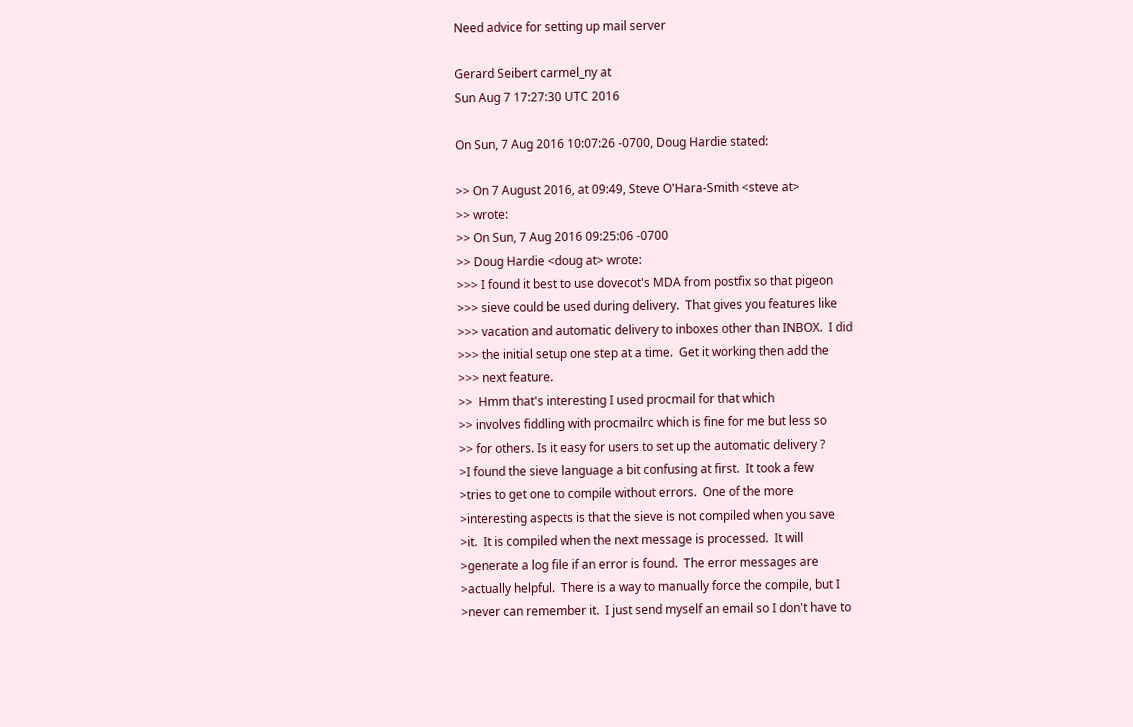Need advice for setting up mail server

Gerard Seibert carmel_ny at
Sun Aug 7 17:27:30 UTC 2016

On Sun, 7 Aug 2016 10:07:26 -0700, Doug Hardie stated:

>> On 7 August 2016, at 09:49, Steve O'Hara-Smith <steve at>
>> wrote:
>> On Sun, 7 Aug 2016 09:25:06 -0700
>> Doug Hardie <doug at> wrote:
>>> I found it best to use dovecot's MDA from postfix so that pigeon
>>> sieve could be used during delivery.  That gives you features like
>>> vacation and automatic delivery to inboxes other than INBOX.  I did
>>> the initial setup one step at a time.  Get it working then add the
>>> next feature.
>>  Hmm that's interesting I used procmail for that which
>> involves fiddling with procmailrc which is fine for me but less so
>> for others. Is it easy for users to set up the automatic delivery ?
>I found the sieve language a bit confusing at first.  It took a few
>tries to get one to compile without errors.  One of the more
>interesting aspects is that the sieve is not compiled when you save
>it.  It is compiled when the next message is processed.  It will
>generate a log file if an error is found.  The error messages are
>actually helpful.  There is a way to manually force the compile, but I
>never can remember it.  I just send myself an email so I don't have to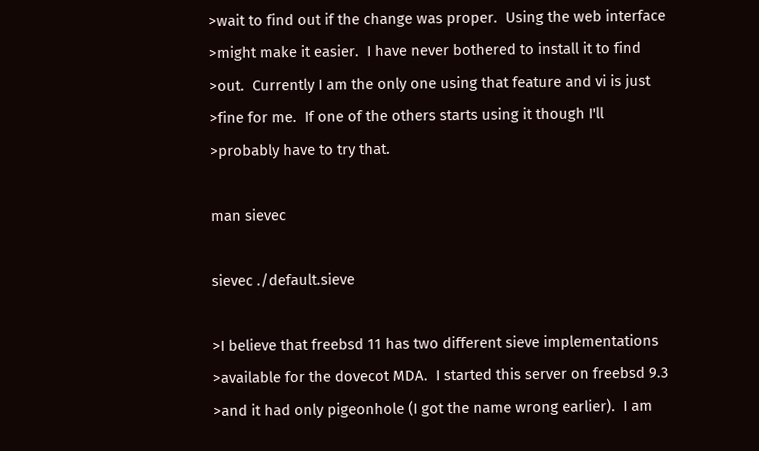>wait to find out if the change was proper.  Using the web interface
>might make it easier.  I have never bothered to install it to find
>out.  Currently I am the only one using that feature and vi is just
>fine for me.  If one of the others starts using it though I'll
>probably have to try that.

man sievec

sievec ./default.sieve

>I believe that freebsd 11 has two different sieve implementations
>available for the dovecot MDA.  I started this server on freebsd 9.3
>and it had only pigeonhole (I got the name wrong earlier).  I am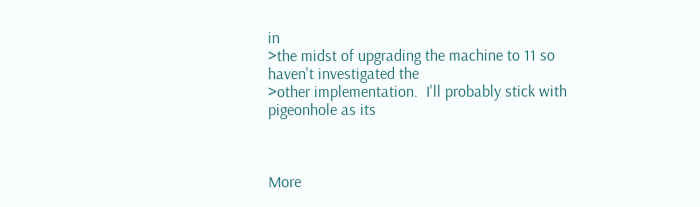in
>the midst of upgrading the machine to 11 so haven't investigated the
>other implementation.  I'll probably stick with pigeonhole as its



More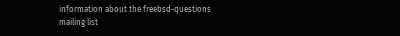information about the freebsd-questions mailing list